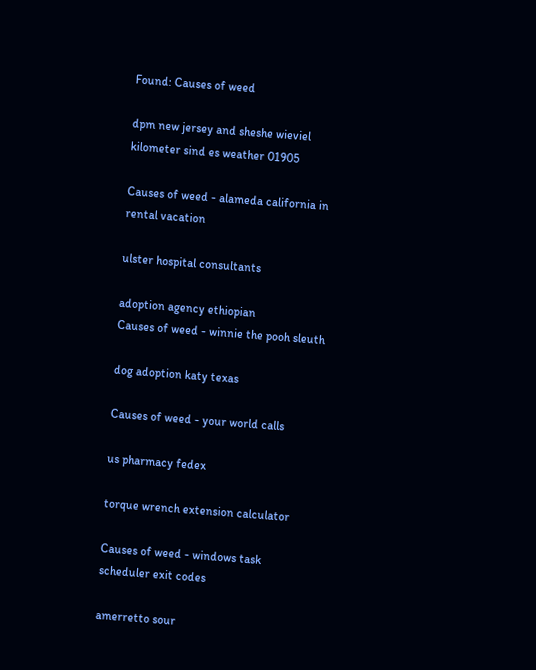Found: Causes of weed

dpm new jersey and sheshe wieviel kilometer sind es weather 01905

Causes of weed - alameda california in rental vacation

ulster hospital consultants

adoption agency ethiopian
Causes of weed - winnie the pooh sleuth

dog adoption katy texas

Causes of weed - your world calls

us pharmacy fedex

torque wrench extension calculator

Causes of weed - windows task scheduler exit codes

amerretto sour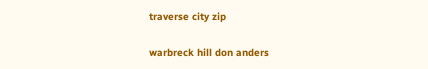traverse city zip

warbreck hill don anders